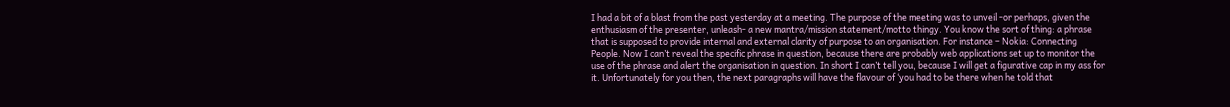I had a bit of a blast from the past yesterday at a meeting. The purpose of the meeting was to unveil -or perhaps, given the enthusiasm of the presenter, unleash- a new mantra/mission statement/motto thingy. You know the sort of thing: a phrase that is supposed to provide internal and external clarity of purpose to an organisation. For instance – Nokia: Connecting People. Now I can’t reveal the specific phrase in question, because there are probably web applications set up to monitor the use of the phrase and alert the organisation in question. In short I can’t tell you, because I will get a figurative cap in my ass for it. Unfortunately for you then, the next paragraphs will have the flavour of ‘you had to be there when he told that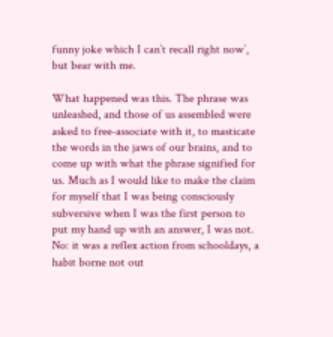funny joke which I can’t recall right now’, but bear with me.

What happened was this. The phrase was unleashed, and those of us assembled were asked to free-associate with it, to masticate the words in the jaws of our brains, and to come up with what the phrase signified for us. Much as I would like to make the claim for myself that I was being consciously subversive when I was the first person to put my hand up with an answer, I was not. No: it was a reflex action from schooldays, a habit borne not out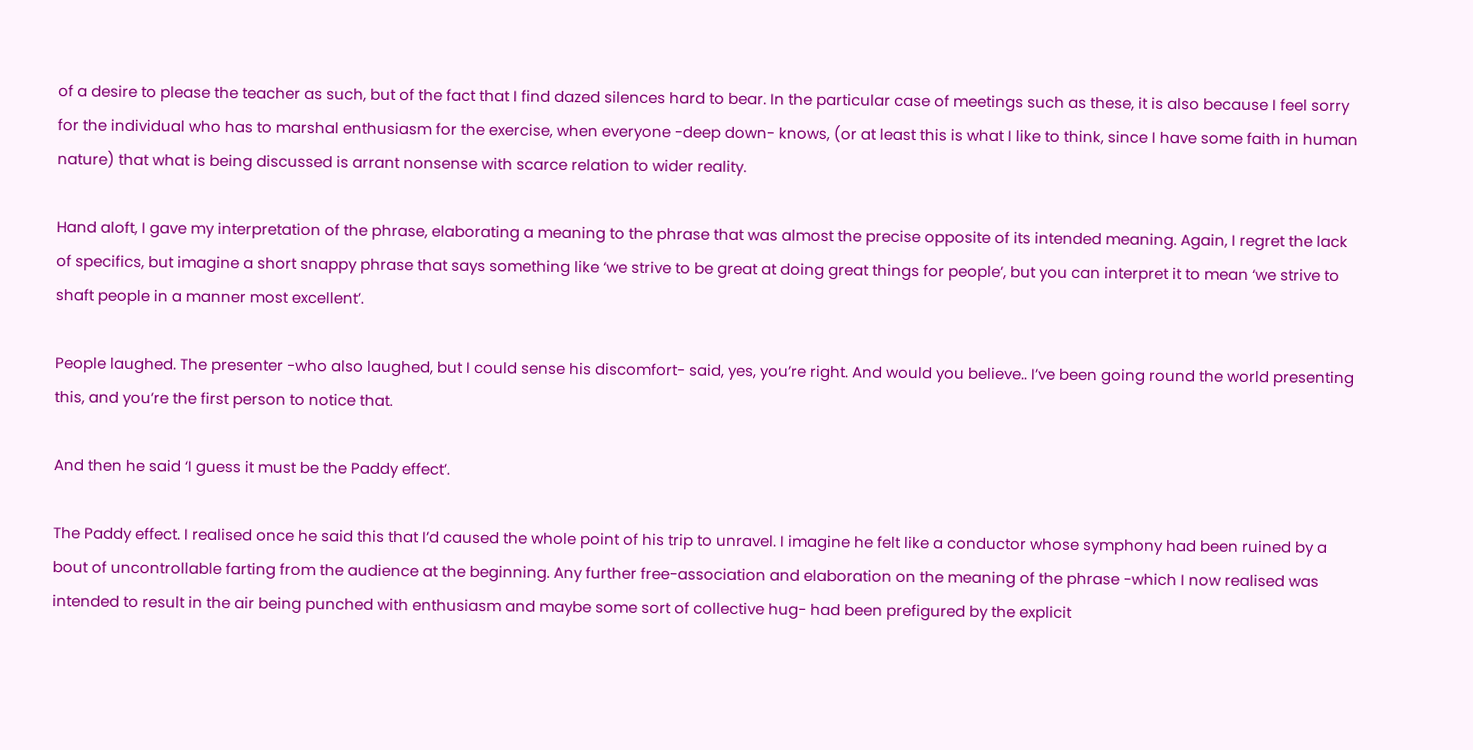of a desire to please the teacher as such, but of the fact that I find dazed silences hard to bear. In the particular case of meetings such as these, it is also because I feel sorry for the individual who has to marshal enthusiasm for the exercise, when everyone -deep down- knows, (or at least this is what I like to think, since I have some faith in human nature) that what is being discussed is arrant nonsense with scarce relation to wider reality.

Hand aloft, I gave my interpretation of the phrase, elaborating a meaning to the phrase that was almost the precise opposite of its intended meaning. Again, I regret the lack of specifics, but imagine a short snappy phrase that says something like ‘we strive to be great at doing great things for people’, but you can interpret it to mean ‘we strive to shaft people in a manner most excellent’.

People laughed. The presenter -who also laughed, but I could sense his discomfort- said, yes, you’re right. And would you believe.. I’ve been going round the world presenting this, and you’re the first person to notice that.

And then he said ‘I guess it must be the Paddy effect’.

The Paddy effect. I realised once he said this that I’d caused the whole point of his trip to unravel. I imagine he felt like a conductor whose symphony had been ruined by a bout of uncontrollable farting from the audience at the beginning. Any further free-association and elaboration on the meaning of the phrase -which I now realised was intended to result in the air being punched with enthusiasm and maybe some sort of collective hug- had been prefigured by the explicit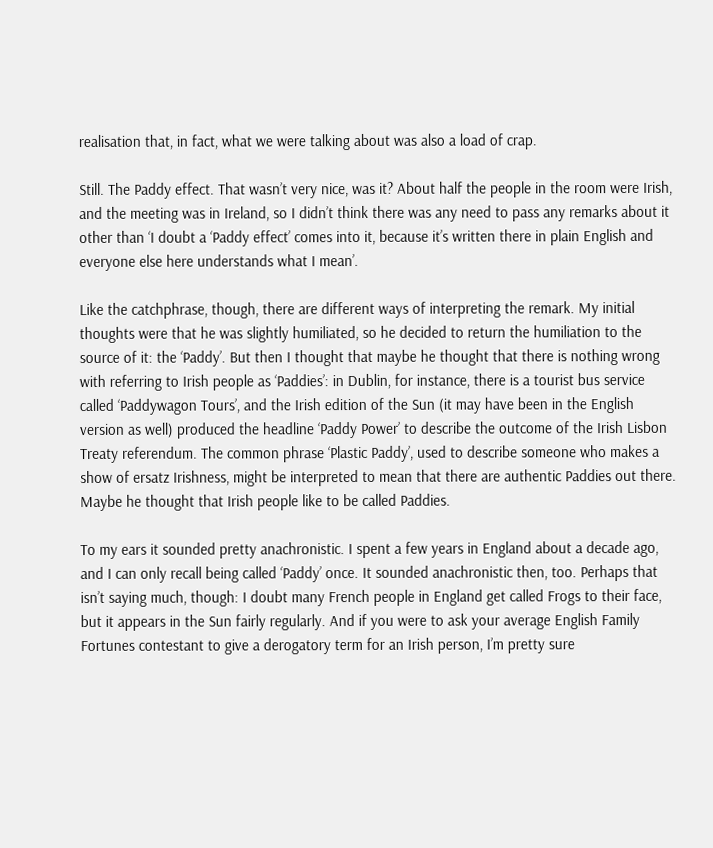realisation that, in fact, what we were talking about was also a load of crap.

Still. The Paddy effect. That wasn’t very nice, was it? About half the people in the room were Irish, and the meeting was in Ireland, so I didn’t think there was any need to pass any remarks about it other than ‘I doubt a ‘Paddy effect’ comes into it, because it’s written there in plain English and everyone else here understands what I mean’.

Like the catchphrase, though, there are different ways of interpreting the remark. My initial thoughts were that he was slightly humiliated, so he decided to return the humiliation to the source of it: the ‘Paddy’. But then I thought that maybe he thought that there is nothing wrong with referring to Irish people as ‘Paddies’: in Dublin, for instance, there is a tourist bus service called ‘Paddywagon Tours’, and the Irish edition of the Sun (it may have been in the English version as well) produced the headline ‘Paddy Power’ to describe the outcome of the Irish Lisbon Treaty referendum. The common phrase ‘Plastic Paddy’, used to describe someone who makes a show of ersatz Irishness, might be interpreted to mean that there are authentic Paddies out there. Maybe he thought that Irish people like to be called Paddies.

To my ears it sounded pretty anachronistic. I spent a few years in England about a decade ago, and I can only recall being called ‘Paddy’ once. It sounded anachronistic then, too. Perhaps that isn’t saying much, though: I doubt many French people in England get called Frogs to their face, but it appears in the Sun fairly regularly. And if you were to ask your average English Family Fortunes contestant to give a derogatory term for an Irish person, I’m pretty sure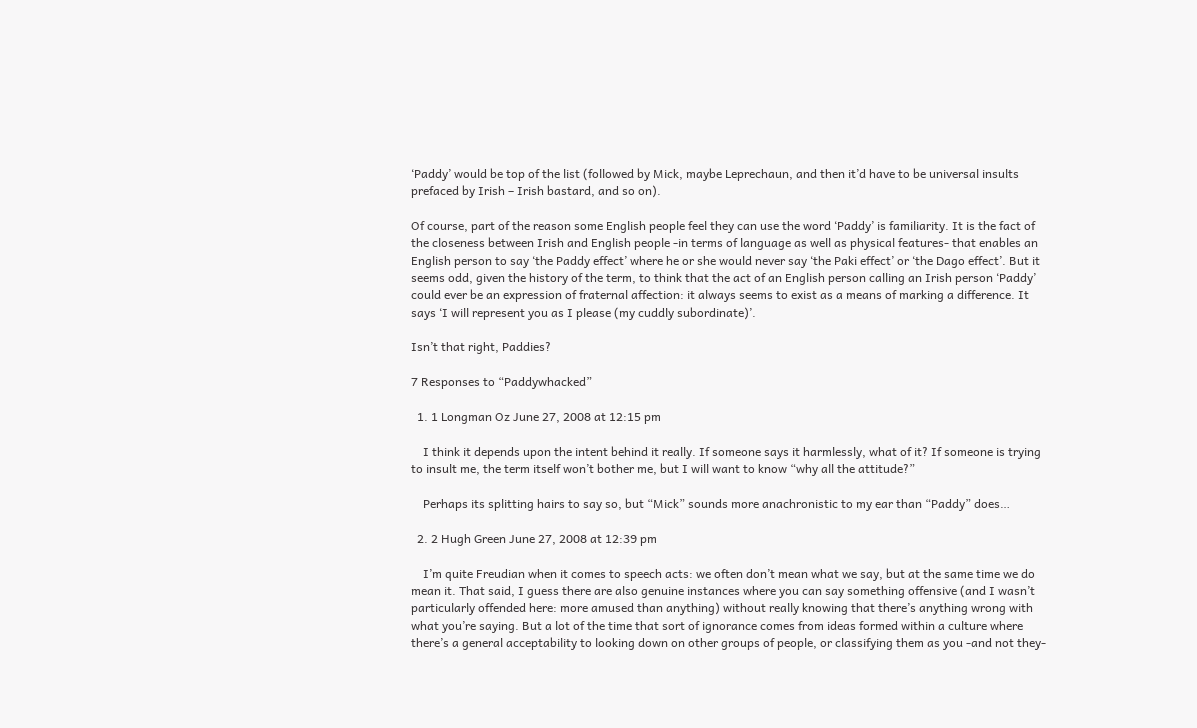‘Paddy’ would be top of the list (followed by Mick, maybe Leprechaun, and then it’d have to be universal insults prefaced by Irish – Irish bastard, and so on).

Of course, part of the reason some English people feel they can use the word ‘Paddy’ is familiarity. It is the fact of the closeness between Irish and English people -in terms of language as well as physical features- that enables an English person to say ‘the Paddy effect’ where he or she would never say ‘the Paki effect’ or ‘the Dago effect’. But it seems odd, given the history of the term, to think that the act of an English person calling an Irish person ‘Paddy’ could ever be an expression of fraternal affection: it always seems to exist as a means of marking a difference. It says ‘I will represent you as I please (my cuddly subordinate)’.

Isn’t that right, Paddies?

7 Responses to “Paddywhacked”

  1. 1 Longman Oz June 27, 2008 at 12:15 pm

    I think it depends upon the intent behind it really. If someone says it harmlessly, what of it? If someone is trying to insult me, the term itself won’t bother me, but I will want to know “why all the attitude?”

    Perhaps its splitting hairs to say so, but “Mick” sounds more anachronistic to my ear than “Paddy” does…

  2. 2 Hugh Green June 27, 2008 at 12:39 pm

    I’m quite Freudian when it comes to speech acts: we often don’t mean what we say, but at the same time we do mean it. That said, I guess there are also genuine instances where you can say something offensive (and I wasn’t particularly offended here: more amused than anything) without really knowing that there’s anything wrong with what you’re saying. But a lot of the time that sort of ignorance comes from ideas formed within a culture where there’s a general acceptability to looking down on other groups of people, or classifying them as you -and not they-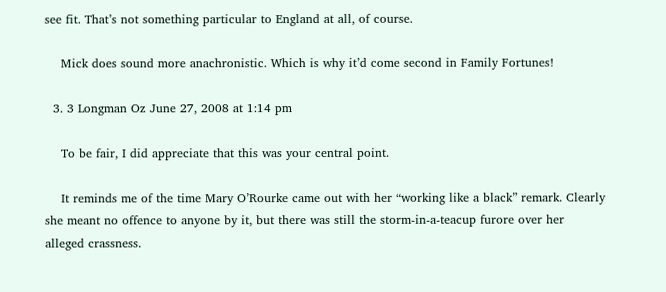see fit. That’s not something particular to England at all, of course.

    Mick does sound more anachronistic. Which is why it’d come second in Family Fortunes!

  3. 3 Longman Oz June 27, 2008 at 1:14 pm

    To be fair, I did appreciate that this was your central point.

    It reminds me of the time Mary O’Rourke came out with her “working like a black” remark. Clearly she meant no offence to anyone by it, but there was still the storm-in-a-teacup furore over her alleged crassness.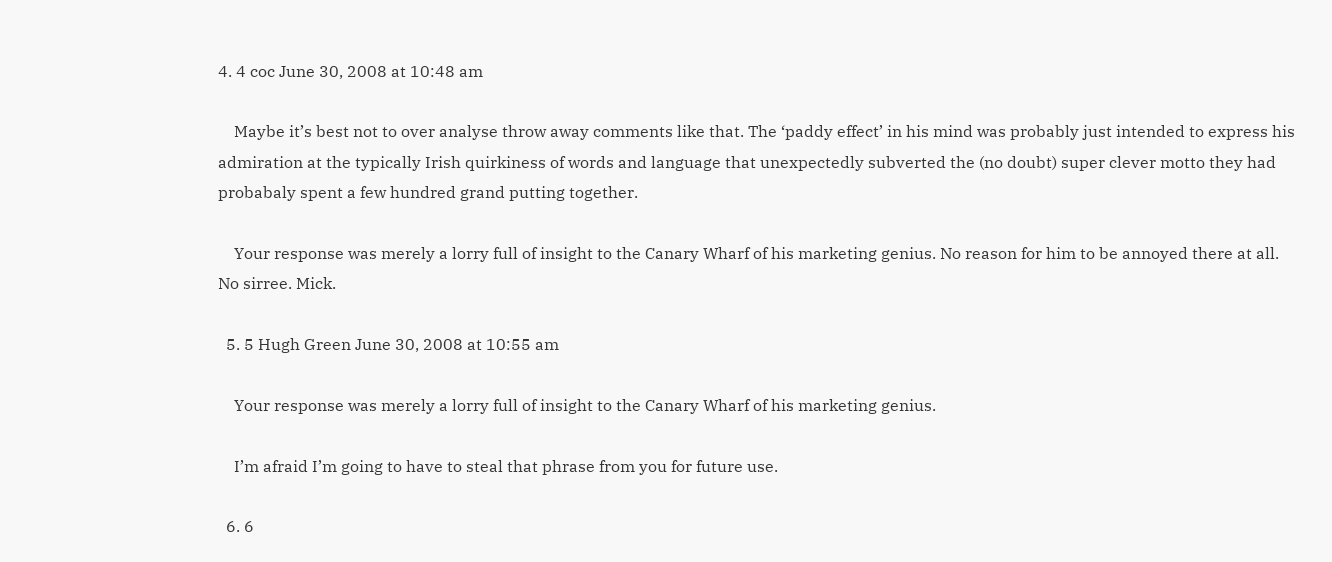4. 4 coc June 30, 2008 at 10:48 am

    Maybe it’s best not to over analyse throw away comments like that. The ‘paddy effect’ in his mind was probably just intended to express his admiration at the typically Irish quirkiness of words and language that unexpectedly subverted the (no doubt) super clever motto they had probabaly spent a few hundred grand putting together.

    Your response was merely a lorry full of insight to the Canary Wharf of his marketing genius. No reason for him to be annoyed there at all. No sirree. Mick.

  5. 5 Hugh Green June 30, 2008 at 10:55 am

    Your response was merely a lorry full of insight to the Canary Wharf of his marketing genius.

    I’m afraid I’m going to have to steal that phrase from you for future use.

  6. 6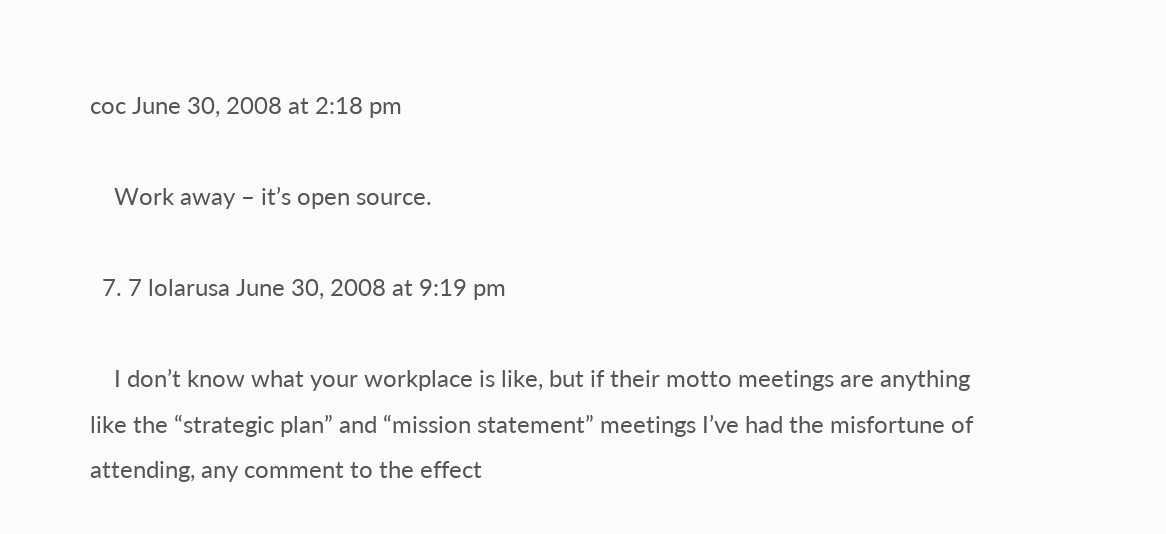coc June 30, 2008 at 2:18 pm

    Work away – it’s open source.

  7. 7 lolarusa June 30, 2008 at 9:19 pm

    I don’t know what your workplace is like, but if their motto meetings are anything like the “strategic plan” and “mission statement” meetings I’ve had the misfortune of attending, any comment to the effect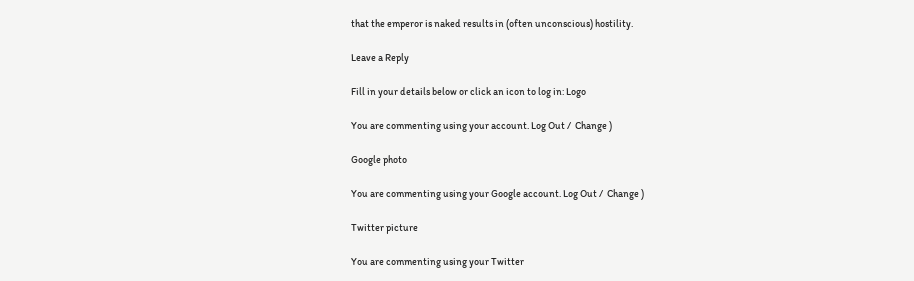that the emperor is naked results in (often unconscious) hostility.

Leave a Reply

Fill in your details below or click an icon to log in: Logo

You are commenting using your account. Log Out /  Change )

Google photo

You are commenting using your Google account. Log Out /  Change )

Twitter picture

You are commenting using your Twitter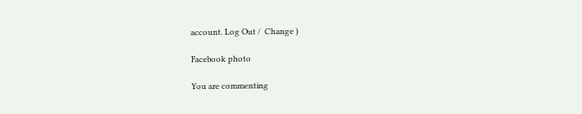account. Log Out /  Change )

Facebook photo

You are commenting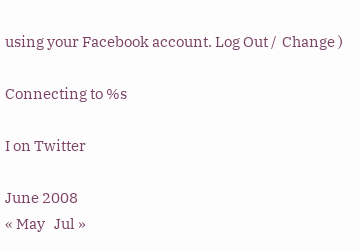using your Facebook account. Log Out /  Change )

Connecting to %s

I on Twitter

June 2008
« May   Jul »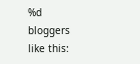%d bloggers like this: